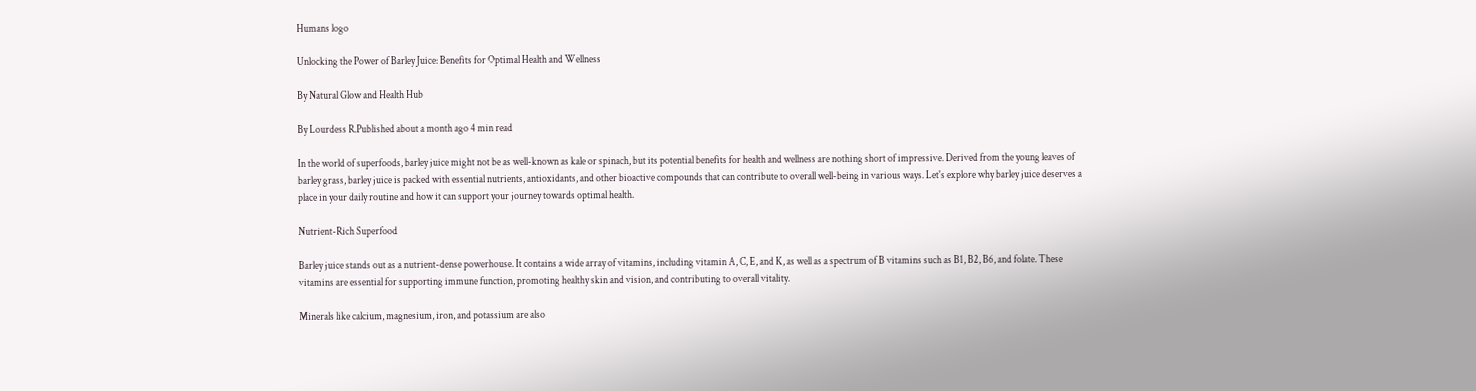Humans logo

Unlocking the Power of Barley Juice: Benefits for Optimal Health and Wellness

By Natural Glow and Health Hub

By Lourdess R.Published about a month ago 4 min read

In the world of superfoods, barley juice might not be as well-known as kale or spinach, but its potential benefits for health and wellness are nothing short of impressive. Derived from the young leaves of barley grass, barley juice is packed with essential nutrients, antioxidants, and other bioactive compounds that can contribute to overall well-being in various ways. Let's explore why barley juice deserves a place in your daily routine and how it can support your journey towards optimal health.

Nutrient-Rich Superfood

Barley juice stands out as a nutrient-dense powerhouse. It contains a wide array of vitamins, including vitamin A, C, E, and K, as well as a spectrum of B vitamins such as B1, B2, B6, and folate. These vitamins are essential for supporting immune function, promoting healthy skin and vision, and contributing to overall vitality.

Minerals like calcium, magnesium, iron, and potassium are also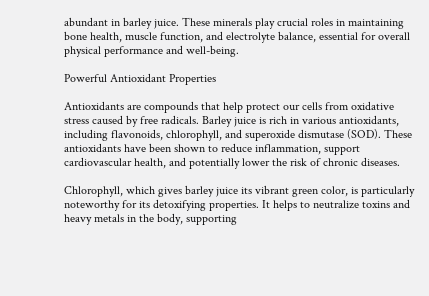abundant in barley juice. These minerals play crucial roles in maintaining bone health, muscle function, and electrolyte balance, essential for overall physical performance and well-being.

Powerful Antioxidant Properties

Antioxidants are compounds that help protect our cells from oxidative stress caused by free radicals. Barley juice is rich in various antioxidants, including flavonoids, chlorophyll, and superoxide dismutase (SOD). These antioxidants have been shown to reduce inflammation, support cardiovascular health, and potentially lower the risk of chronic diseases.

Chlorophyll, which gives barley juice its vibrant green color, is particularly noteworthy for its detoxifying properties. It helps to neutralize toxins and heavy metals in the body, supporting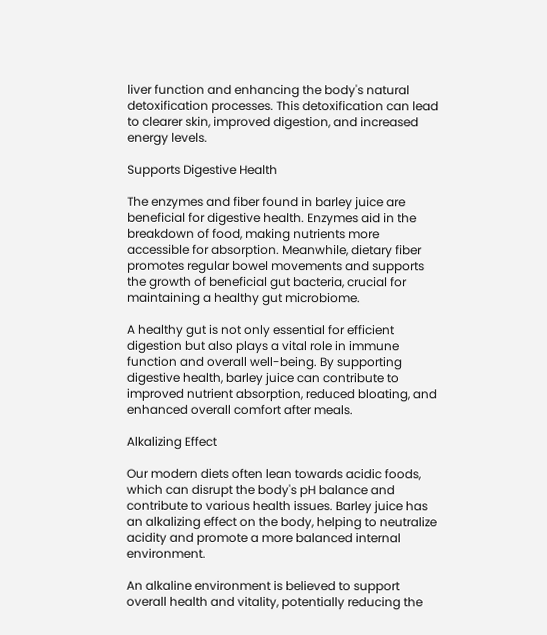liver function and enhancing the body's natural detoxification processes. This detoxification can lead to clearer skin, improved digestion, and increased energy levels.

Supports Digestive Health

The enzymes and fiber found in barley juice are beneficial for digestive health. Enzymes aid in the breakdown of food, making nutrients more accessible for absorption. Meanwhile, dietary fiber promotes regular bowel movements and supports the growth of beneficial gut bacteria, crucial for maintaining a healthy gut microbiome.

A healthy gut is not only essential for efficient digestion but also plays a vital role in immune function and overall well-being. By supporting digestive health, barley juice can contribute to improved nutrient absorption, reduced bloating, and enhanced overall comfort after meals.

Alkalizing Effect

Our modern diets often lean towards acidic foods, which can disrupt the body's pH balance and contribute to various health issues. Barley juice has an alkalizing effect on the body, helping to neutralize acidity and promote a more balanced internal environment.

An alkaline environment is believed to support overall health and vitality, potentially reducing the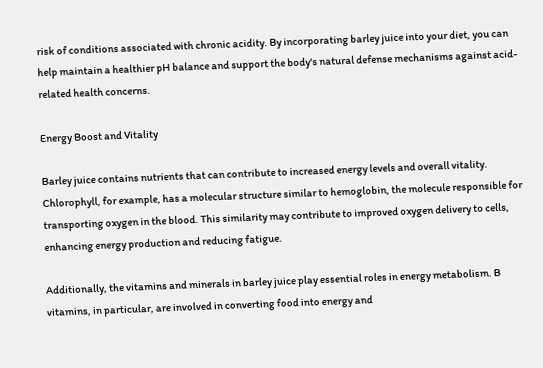risk of conditions associated with chronic acidity. By incorporating barley juice into your diet, you can help maintain a healthier pH balance and support the body's natural defense mechanisms against acid-related health concerns.

Energy Boost and Vitality

Barley juice contains nutrients that can contribute to increased energy levels and overall vitality. Chlorophyll, for example, has a molecular structure similar to hemoglobin, the molecule responsible for transporting oxygen in the blood. This similarity may contribute to improved oxygen delivery to cells, enhancing energy production and reducing fatigue.

Additionally, the vitamins and minerals in barley juice play essential roles in energy metabolism. B vitamins, in particular, are involved in converting food into energy and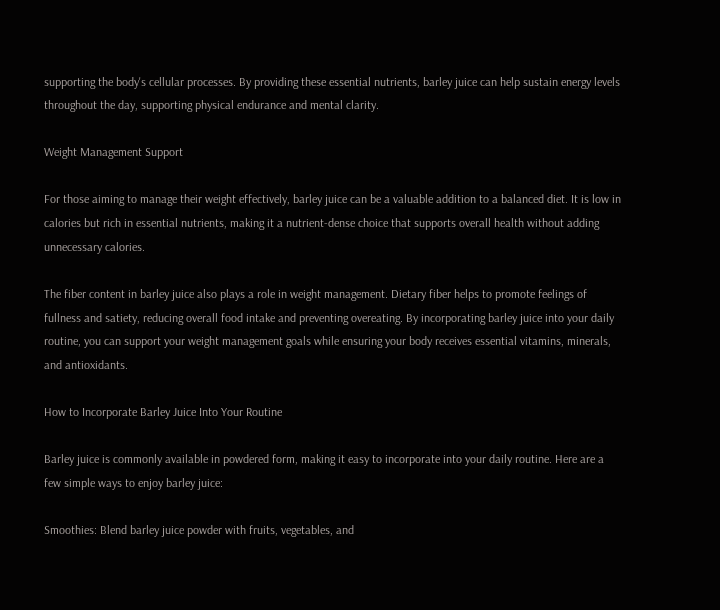supporting the body's cellular processes. By providing these essential nutrients, barley juice can help sustain energy levels throughout the day, supporting physical endurance and mental clarity.

Weight Management Support

For those aiming to manage their weight effectively, barley juice can be a valuable addition to a balanced diet. It is low in calories but rich in essential nutrients, making it a nutrient-dense choice that supports overall health without adding unnecessary calories.

The fiber content in barley juice also plays a role in weight management. Dietary fiber helps to promote feelings of fullness and satiety, reducing overall food intake and preventing overeating. By incorporating barley juice into your daily routine, you can support your weight management goals while ensuring your body receives essential vitamins, minerals, and antioxidants.

How to Incorporate Barley Juice Into Your Routine

Barley juice is commonly available in powdered form, making it easy to incorporate into your daily routine. Here are a few simple ways to enjoy barley juice:

Smoothies: Blend barley juice powder with fruits, vegetables, and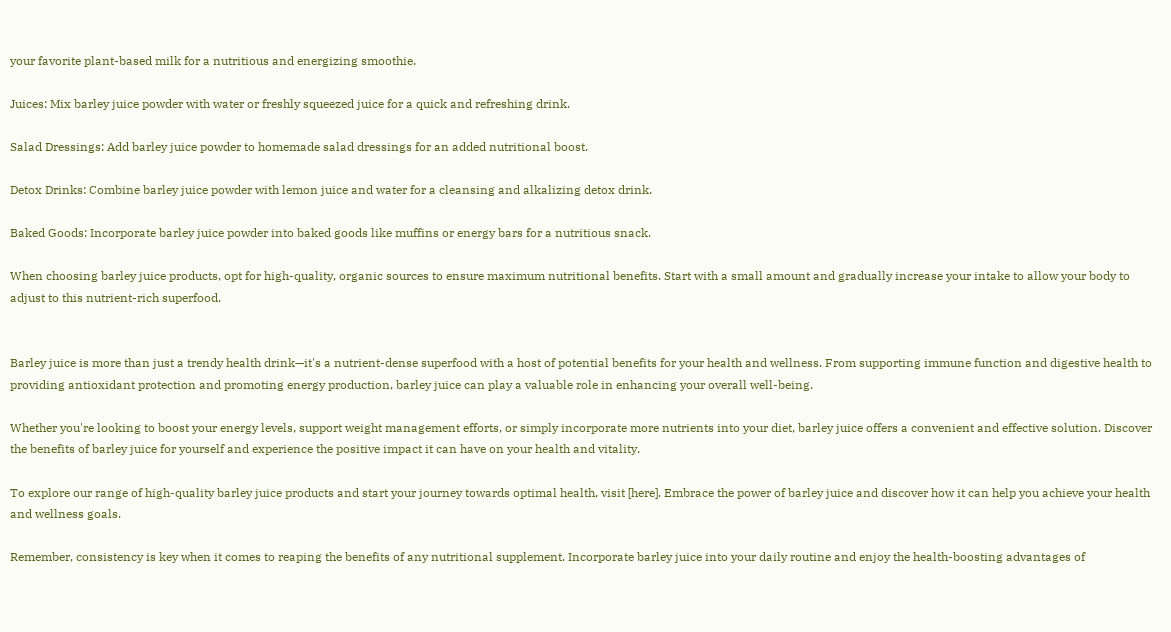your favorite plant-based milk for a nutritious and energizing smoothie.

Juices: Mix barley juice powder with water or freshly squeezed juice for a quick and refreshing drink.

Salad Dressings: Add barley juice powder to homemade salad dressings for an added nutritional boost.

Detox Drinks: Combine barley juice powder with lemon juice and water for a cleansing and alkalizing detox drink.

Baked Goods: Incorporate barley juice powder into baked goods like muffins or energy bars for a nutritious snack.

When choosing barley juice products, opt for high-quality, organic sources to ensure maximum nutritional benefits. Start with a small amount and gradually increase your intake to allow your body to adjust to this nutrient-rich superfood.


Barley juice is more than just a trendy health drink—it's a nutrient-dense superfood with a host of potential benefits for your health and wellness. From supporting immune function and digestive health to providing antioxidant protection and promoting energy production, barley juice can play a valuable role in enhancing your overall well-being.

Whether you're looking to boost your energy levels, support weight management efforts, or simply incorporate more nutrients into your diet, barley juice offers a convenient and effective solution. Discover the benefits of barley juice for yourself and experience the positive impact it can have on your health and vitality.

To explore our range of high-quality barley juice products and start your journey towards optimal health, visit [here]. Embrace the power of barley juice and discover how it can help you achieve your health and wellness goals.

Remember, consistency is key when it comes to reaping the benefits of any nutritional supplement. Incorporate barley juice into your daily routine and enjoy the health-boosting advantages of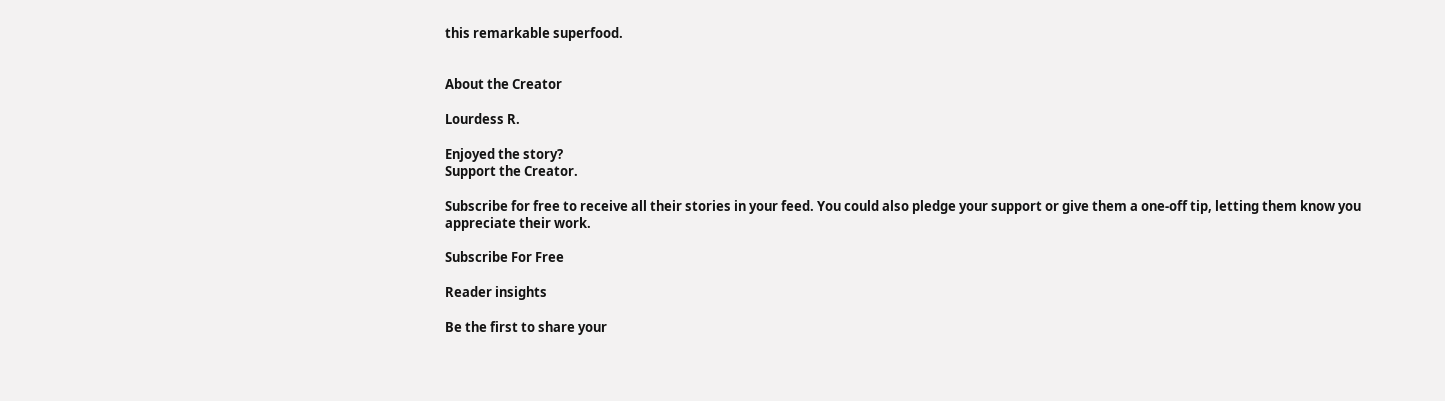this remarkable superfood.


About the Creator

Lourdess R.

Enjoyed the story?
Support the Creator.

Subscribe for free to receive all their stories in your feed. You could also pledge your support or give them a one-off tip, letting them know you appreciate their work.

Subscribe For Free

Reader insights

Be the first to share your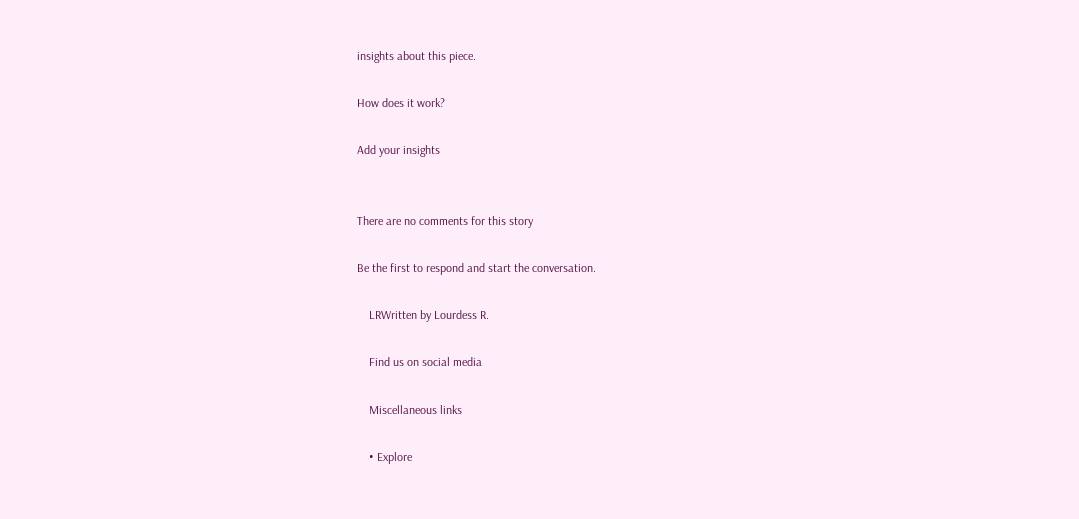insights about this piece.

How does it work?

Add your insights


There are no comments for this story

Be the first to respond and start the conversation.

    LRWritten by Lourdess R.

    Find us on social media

    Miscellaneous links

    • Explore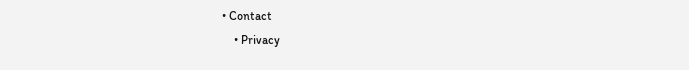• Contact
    • Privacy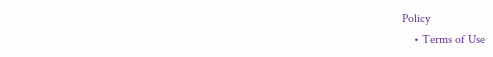Policy
    • Terms of Use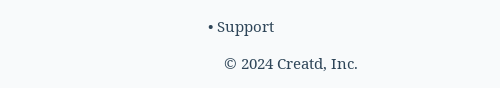• Support

    © 2024 Creatd, Inc.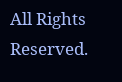All Rights Reserved.